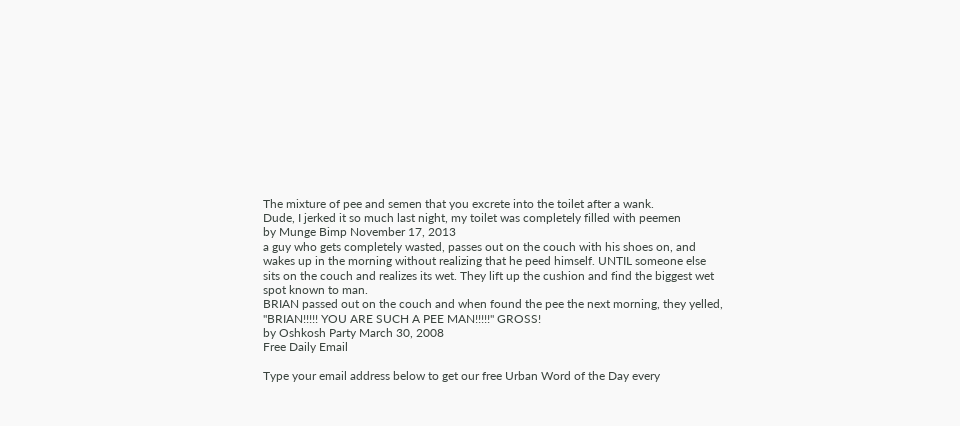The mixture of pee and semen that you excrete into the toilet after a wank.
Dude, I jerked it so much last night, my toilet was completely filled with peemen
by Munge Bimp November 17, 2013
a guy who gets completely wasted, passes out on the couch with his shoes on, and wakes up in the morning without realizing that he peed himself. UNTIL someone else sits on the couch and realizes its wet. They lift up the cushion and find the biggest wet spot known to man.
BRIAN passed out on the couch and when found the pee the next morning, they yelled, "BRIAN!!!!! YOU ARE SUCH A PEE MAN!!!!!" GROSS!
by Oshkosh Party March 30, 2008
Free Daily Email

Type your email address below to get our free Urban Word of the Day every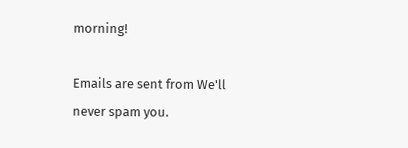morning!

Emails are sent from We'll never spam you.